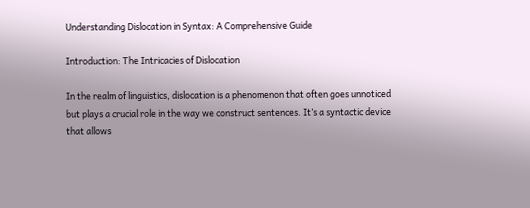Understanding Dislocation in Syntax: A Comprehensive Guide

Introduction: The Intricacies of Dislocation

In the realm of linguistics, dislocation is a phenomenon that often goes unnoticed but plays a crucial role in the way we construct sentences. It’s a syntactic device that allows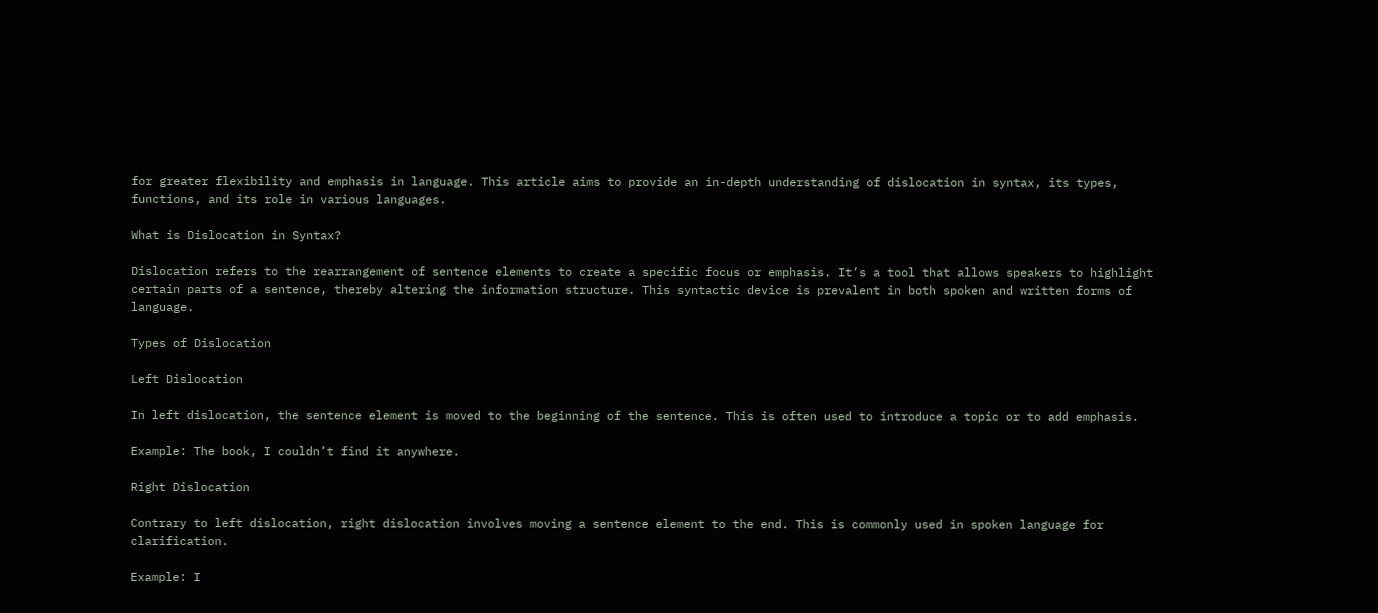for greater flexibility and emphasis in language. This article aims to provide an in-depth understanding of dislocation in syntax, its types, functions, and its role in various languages.

What is Dislocation in Syntax?

Dislocation refers to the rearrangement of sentence elements to create a specific focus or emphasis. It’s a tool that allows speakers to highlight certain parts of a sentence, thereby altering the information structure. This syntactic device is prevalent in both spoken and written forms of language.

Types of Dislocation

Left Dislocation

In left dislocation, the sentence element is moved to the beginning of the sentence. This is often used to introduce a topic or to add emphasis.

Example: The book, I couldn’t find it anywhere.

Right Dislocation

Contrary to left dislocation, right dislocation involves moving a sentence element to the end. This is commonly used in spoken language for clarification.

Example: I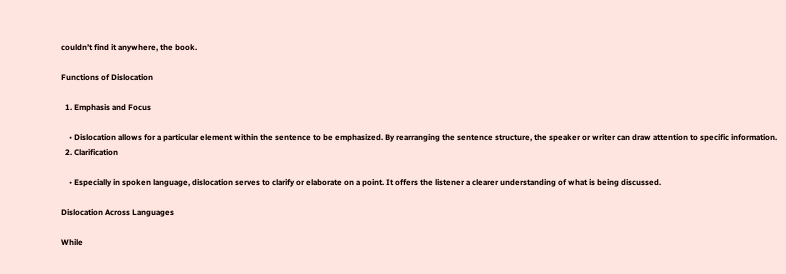couldn’t find it anywhere, the book.

Functions of Dislocation

  1. Emphasis and Focus

    • Dislocation allows for a particular element within the sentence to be emphasized. By rearranging the sentence structure, the speaker or writer can draw attention to specific information.
  2. Clarification

    • Especially in spoken language, dislocation serves to clarify or elaborate on a point. It offers the listener a clearer understanding of what is being discussed.

Dislocation Across Languages

While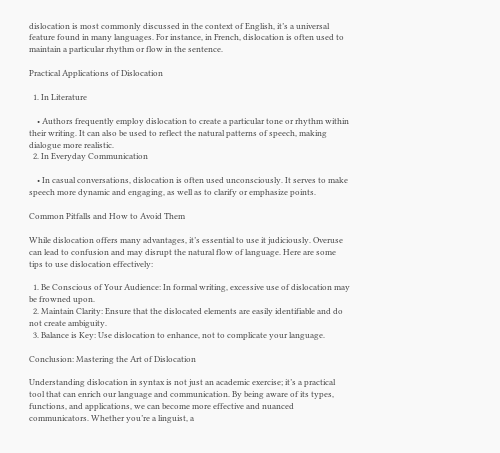dislocation is most commonly discussed in the context of English, it’s a universal feature found in many languages. For instance, in French, dislocation is often used to maintain a particular rhythm or flow in the sentence.

Practical Applications of Dislocation

  1. In Literature

    • Authors frequently employ dislocation to create a particular tone or rhythm within their writing. It can also be used to reflect the natural patterns of speech, making dialogue more realistic.
  2. In Everyday Communication

    • In casual conversations, dislocation is often used unconsciously. It serves to make speech more dynamic and engaging, as well as to clarify or emphasize points.

Common Pitfalls and How to Avoid Them

While dislocation offers many advantages, it’s essential to use it judiciously. Overuse can lead to confusion and may disrupt the natural flow of language. Here are some tips to use dislocation effectively:

  1. Be Conscious of Your Audience: In formal writing, excessive use of dislocation may be frowned upon.
  2. Maintain Clarity: Ensure that the dislocated elements are easily identifiable and do not create ambiguity.
  3. Balance is Key: Use dislocation to enhance, not to complicate your language.

Conclusion: Mastering the Art of Dislocation

Understanding dislocation in syntax is not just an academic exercise; it’s a practical tool that can enrich our language and communication. By being aware of its types, functions, and applications, we can become more effective and nuanced communicators. Whether you’re a linguist, a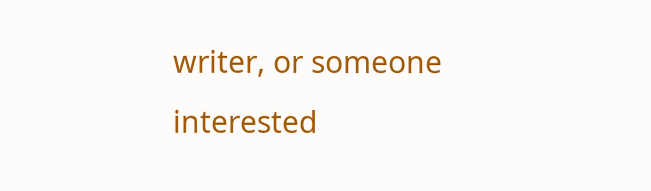writer, or someone interested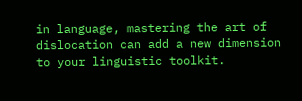in language, mastering the art of dislocation can add a new dimension to your linguistic toolkit.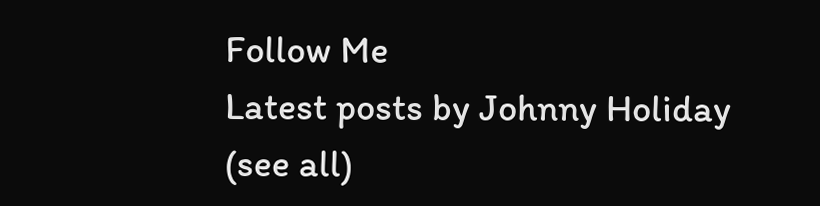Follow Me
Latest posts by Johnny Holiday (see all)